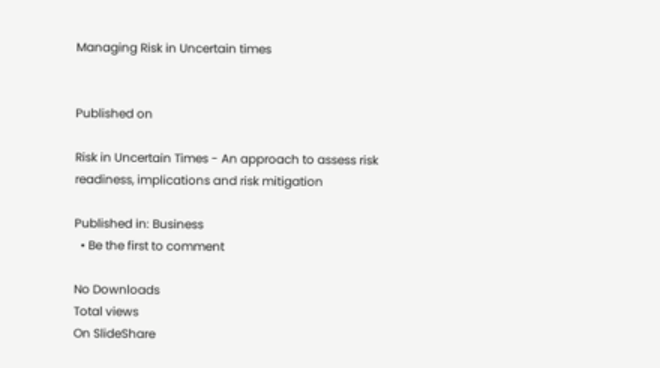Managing Risk in Uncertain times


Published on

Risk in Uncertain Times - An approach to assess risk readiness, implications and risk mitigation

Published in: Business
  • Be the first to comment

No Downloads
Total views
On SlideShare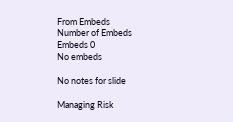From Embeds
Number of Embeds
Embeds 0
No embeds

No notes for slide

Managing Risk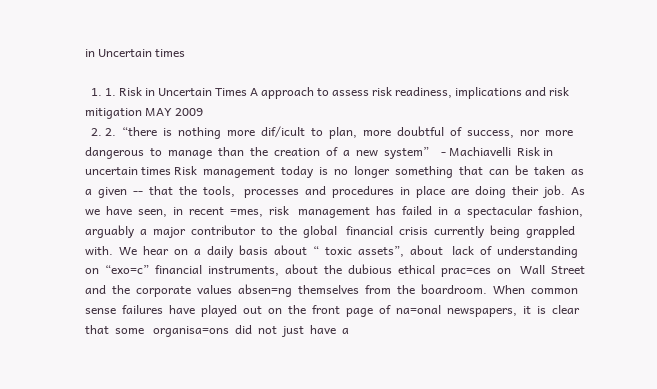in Uncertain times

  1. 1. Risk in Uncertain Times A approach to assess risk readiness, implications and risk mitigation MAY 2009
  2. 2.  “there  is  nothing  more  dif/icult  to  plan,  more  doubtful  of  success,  nor  more   dangerous  to  manage  than  the  creation  of  a  new  system”    - Machiavelli  Risk in uncertain times Risk  management  today  is  no  longer  something  that  can  be  taken  as  a  given  -‐  that  the  tools,   processes  and  procedures  in  place  are  doing  their  job.  As  we  have  seen,  in  recent  =mes,  risk   management  has  failed  in  a  spectacular  fashion,  arguably  a  major  contributor  to  the  global   financial  crisis  currently  being  grappled  with.  We  hear  on  a  daily  basis  about  “  toxic  assets”,  about   lack  of  understanding  on  “exo=c”  financial  instruments,  about  the  dubious  ethical  prac=ces  on   Wall  Street  and  the  corporate  values  absen=ng  themselves  from  the  boardroom.  When  common   sense  failures  have  played  out  on  the  front  page  of  na=onal  newspapers,  it  is  clear  that  some   organisa=ons  did  not  just  have  a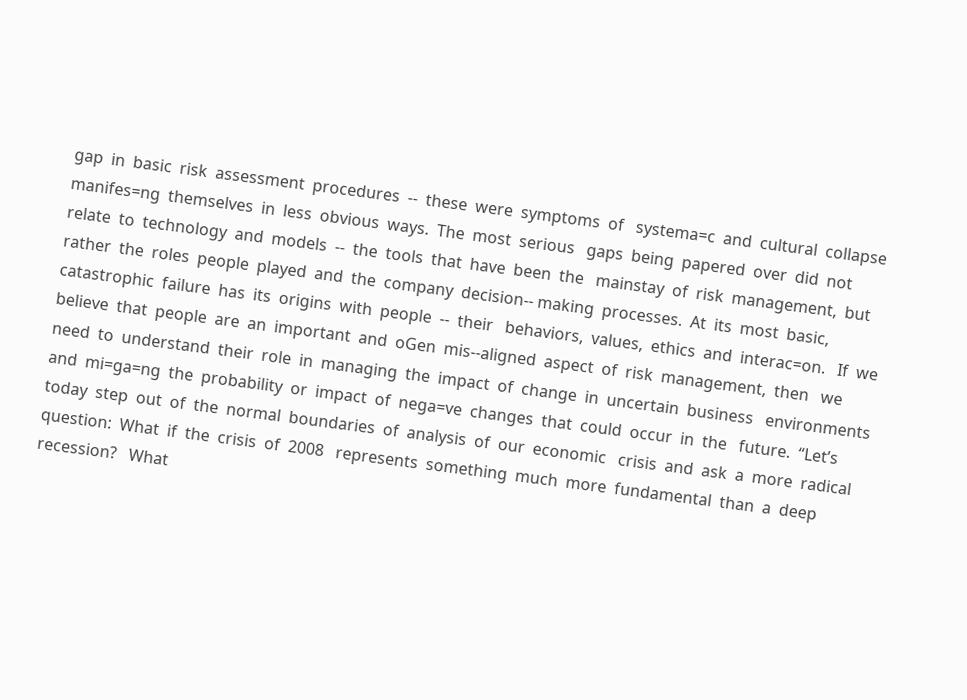gap  in  basic  risk  assessment  procedures  -‐  these  were  symptoms  of   systema=c  and  cultural  collapse  manifes=ng  themselves  in  less  obvious  ways.  The  most  serious   gaps  being  papered  over  did  not  relate  to  technology  and  models  -‐  the  tools  that  have  been  the   mainstay  of  risk  management,  but  rather  the  roles  people  played  and  the  company  decision-‐ making  processes.  At  its  most  basic,  catastrophic  failure  has  its  origins  with  people  -‐  their   behaviors,  values,  ethics  and  interac=on.   If  we  believe  that  people  are  an  important  and  oGen  mis-‐aligned  aspect  of  risk  management,  then   we  need  to  understand  their  role  in  managing  the  impact  of  change  in  uncertain  business   environments  and  mi=ga=ng  the  probability  or  impact  of  nega=ve  changes  that  could  occur  in  the   future.  “Let’s  today  step  out  of  the  normal  boundaries  of  analysis  of  our  economic   crisis  and  ask  a  more  radical  question:  What  if  the  crisis  of  2008   represents  something  much  more  fundamental  than  a  deep  recession?   What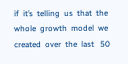if  it’s  telling  us  that  the  whole  growth  model  we  created  over  the  last   50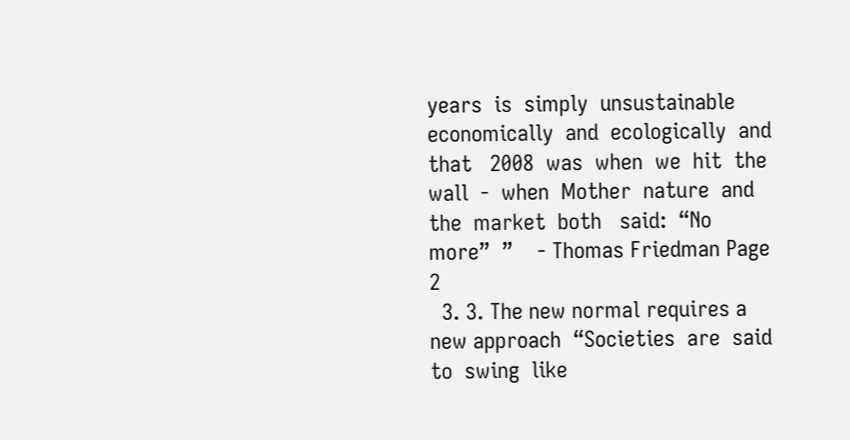years  is  simply  unsustainable  economically  and  ecologically  and  that   2008  was  when  we  hit  the  wall  -  when  Mother  nature  and  the  market  both   said:  “No  more”  ”    - Thomas Friedman Page 2
  3. 3. The new normal requires a new approach  “Societies  are  said  to  swing  like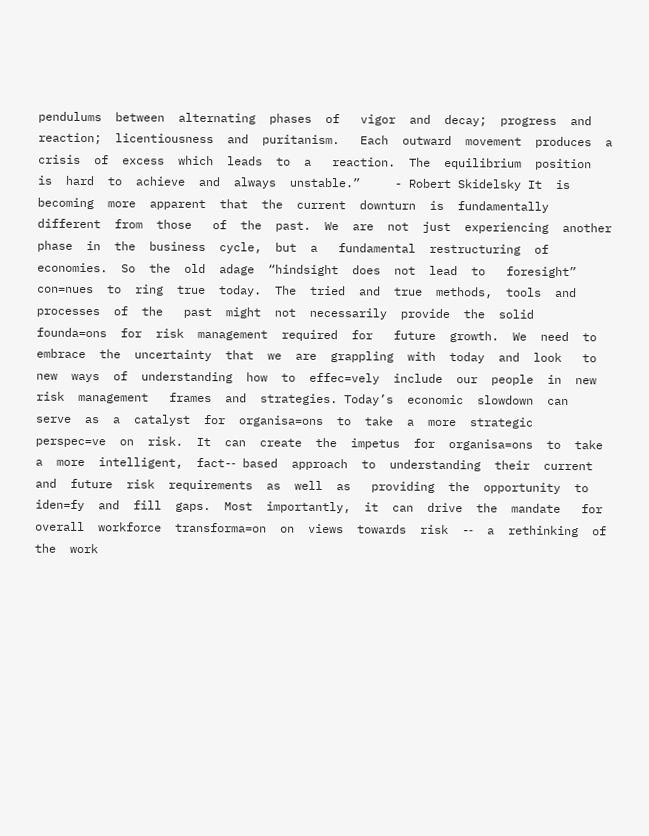pendulums  between  alternating  phases  of   vigor  and  decay;  progress  and  reaction;  licentiousness  and  puritanism.   Each  outward  movement  produces  a  crisis  of  excess  which  leads  to  a   reaction.  The  equilibrium  position  is  hard  to  achieve  and  always  unstable.”     - Robert Skidelsky It  is  becoming  more  apparent  that  the  current  downturn  is  fundamentally  different  from  those   of  the  past.  We  are  not  just  experiencing  another  phase  in  the  business  cycle,  but  a   fundamental  restructuring  of  economies.  So  the  old  adage  “hindsight  does  not  lead  to   foresight”  con=nues  to  ring  true  today.  The  tried  and  true  methods,  tools  and  processes  of  the   past  might  not  necessarily  provide  the  solid  founda=ons  for  risk  management  required  for   future  growth.  We  need  to  embrace  the  uncertainty  that  we  are  grappling  with  today  and  look   to  new  ways  of  understanding  how  to  effec=vely  include  our  people  in  new  risk  management   frames  and  strategies. Today’s  economic  slowdown  can  serve  as  a  catalyst  for  organisa=ons  to  take  a  more  strategic   perspec=ve  on  risk.  It  can  create  the  impetus  for  organisa=ons  to  take  a  more  intelligent,  fact-‐ based  approach  to  understanding  their  current  and  future  risk  requirements  as  well  as   providing  the  opportunity  to  iden=fy  and  fill  gaps.  Most  importantly,  it  can  drive  the  mandate   for  overall  workforce  transforma=on  on  views  towards  risk  -‐  a  rethinking  of  the  work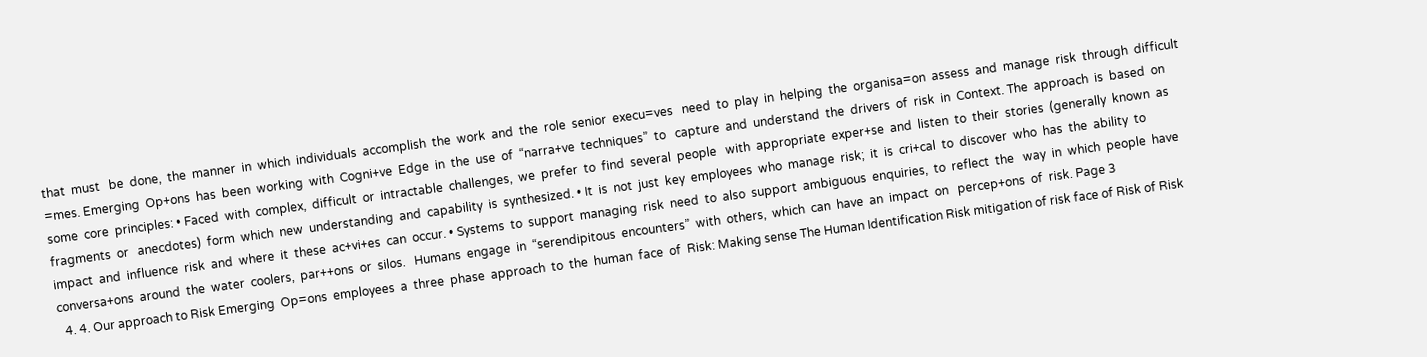that  must   be  done,  the  manner  in  which  individuals  accomplish  the  work  and  the  role  senior  execu=ves   need  to  play  in  helping  the  organisa=on  assess  and  manage  risk  through  difficult  =mes. Emerging  Op+ons  has  been  working  with  Cogni+ve  Edge  in  the  use  of  “narra+ve  techniques”  to   capture  and  understand  the  drivers  of  risk  in  Context. The  approach  is  based  on  some  core  principles: • Faced  with  complex,  difficult  or  intractable  challenges,  we  prefer  to  find  several  people   with  appropriate  exper+se  and  listen  to  their  stories  (generally  known  as  fragments  or   anecdotes)  form  which  new  understanding  and  capability  is  synthesized. • It  is  not  just  key  employees  who  manage  risk;  it  is  cri+cal  to  discover  who  has  the  ability  to   impact  and  influence  risk  and  where  it  these  ac+vi+es  can  occur. • Systems  to  support  managing  risk  need  to  also  support  ambiguous  enquiries,  to  reflect  the   way  in  which  people  have  conversa+ons  around  the  water  coolers,  par++ons  or  silos.   Humans  engage  in  “serendipitous  encounters”  with  others,  which  can  have  an  impact  on   percep+ons  of  risk. Page 3
  4. 4. Our approach to Risk Emerging  Op=ons  employees  a  three  phase  approach  to  the  human  face  of  Risk: Making sense The Human Identification Risk mitigation of risk face of Risk of Risk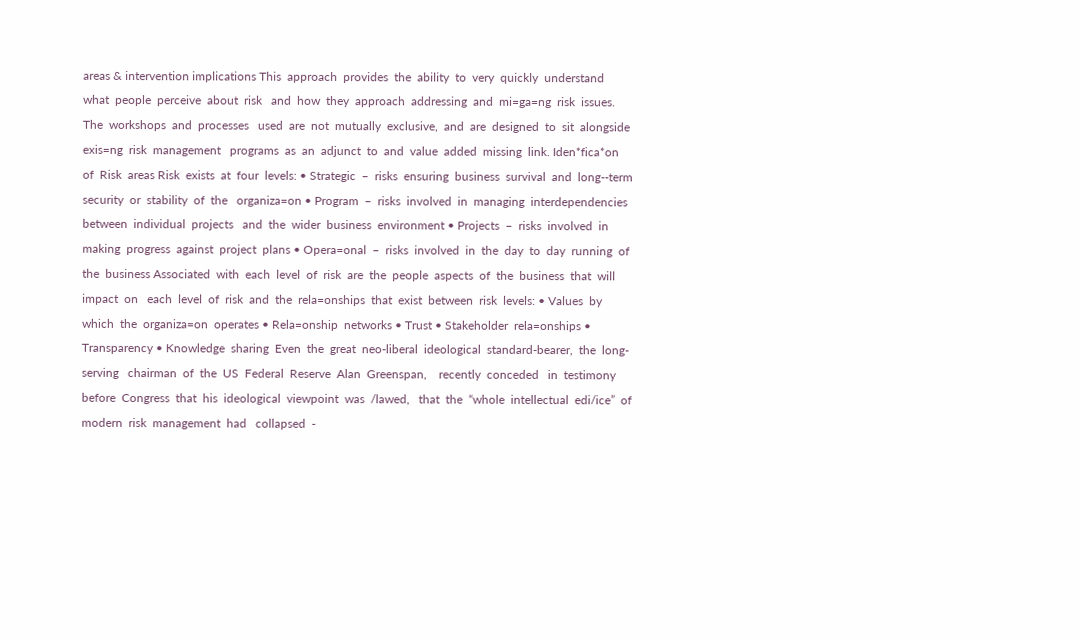areas & intervention implications This  approach  provides  the  ability  to  very  quickly  understand  what  people  perceive  about  risk   and  how  they  approach  addressing  and  mi=ga=ng  risk  issues.  The  workshops  and  processes   used  are  not  mutually  exclusive,  and  are  designed  to  sit  alongside  exis=ng  risk  management   programs  as  an  adjunct  to  and  value  added  missing  link. Iden*fica*on  of  Risk  areas Risk  exists  at  four  levels: • Strategic  –  risks  ensuring  business  survival  and  long-‐term  security  or  stability  of  the   organiza=on • Program  –  risks  involved  in  managing  interdependencies  between  individual  projects   and  the  wider  business  environment • Projects  –  risks  involved  in  making  progress  against  project  plans • Opera=onal  –  risks  involved  in  the  day  to  day  running  of  the  business Associated  with  each  level  of  risk  are  the  people  aspects  of  the  business  that  will  impact  on   each  level  of  risk  and  the  rela=onships  that  exist  between  risk  levels: • Values  by  which  the  organiza=on  operates • Rela=onship  networks • Trust • Stakeholder  rela=onships • Transparency • Knowledge  sharing  Even  the  great  neo-liberal  ideological  standard-bearer,  the  long-serving   chairman  of  the  US  Federal  Reserve  Alan  Greenspan,    recently  conceded   in  testimony  before  Congress  that  his  ideological  viewpoint  was  /lawed,   that  the  “whole  intellectual  edi/ice”  of  modern  risk  management  had   collapsed  -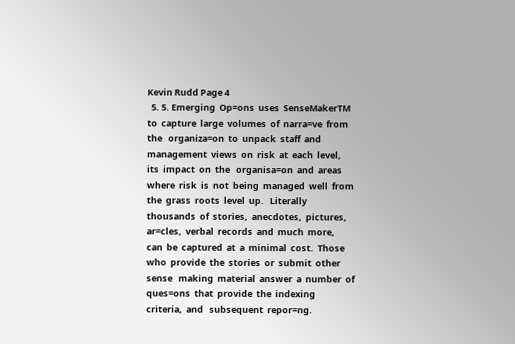Kevin Rudd Page 4
  5. 5. Emerging  Op=ons  uses  SenseMakerTM  to  capture  large  volumes  of  narra=ve  from  the   organiza=on  to  unpack  staff  and  management  views  on  risk  at  each  level,  its  impact  on  the   organisa=on  and  areas  where  risk  is  not  being  managed  well  from  the  grass  roots  level  up.   Literally  thousands  of  stories,  anecdotes,  pictures,  ar=cles,  verbal  records  and  much  more,   can  be  captured  at  a  minimal  cost.  Those  who  provide  the  stories  or  submit  other  sense   making  material  answer  a  number  of  ques=ons  that  provide  the  indexing  criteria,  and   subsequent  repor=ng.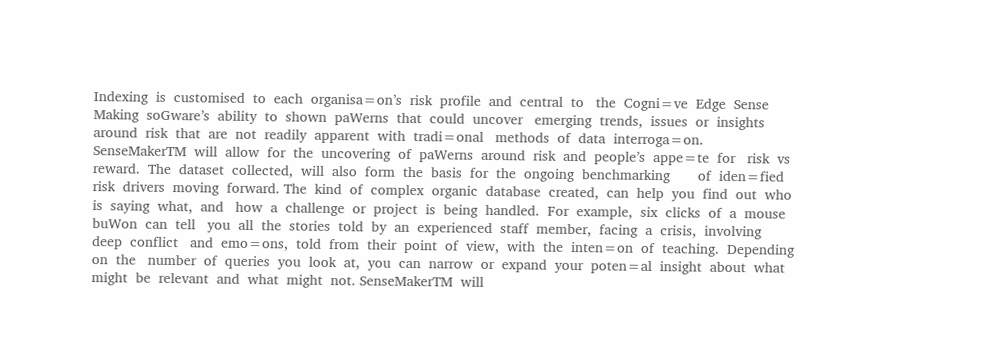Indexing  is  customised  to  each  organisa=on’s  risk  profile  and  central  to   the  Cogni=ve  Edge  Sense  Making  soGware’s  ability  to  shown  paWerns  that  could  uncover   emerging  trends,  issues  or  insights  around  risk  that  are  not  readily  apparent  with  tradi=onal   methods  of  data  interroga=on. SenseMakerTM  will  allow  for  the  uncovering  of  paWerns  around  risk  and  people’s  appe=te  for   risk  vs  reward.  The  dataset  collected,  will  also  form  the  basis  for  the  ongoing  benchmarking       of  iden=fied  risk  drivers  moving  forward. The  kind  of  complex  organic  database  created,  can  help  you  find  out  who  is  saying  what,  and   how  a  challenge  or  project  is  being  handled.  For  example,  six  clicks  of  a  mouse  buWon  can  tell   you  all  the  stories  told  by  an  experienced  staff  member,  facing  a  crisis,  involving  deep  conflict   and  emo=ons,  told  from  their  point  of  view,  with  the  inten=on  of  teaching.  Depending  on  the   number  of  queries  you  look  at,  you  can  narrow  or  expand  your  poten=al  insight  about  what   might  be  relevant  and  what  might  not. SenseMakerTM  will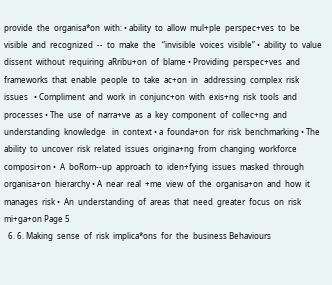provide  the  organisa*on  with: • ability  to  allow  mul+ple  perspec+ves  to  be  visible  and  recognized  -‐  to  make  the   “invisible  voices  visible” •  ability  to  value  dissent  without  requiring  aRribu+on  of  blame • Providing  perspec+ves  and  frameworks  that  enable  people  to  take  ac+on  in   addressing  complex  risk  issues   • Compliment  and  work  in  conjunc+on  with  exis+ng  risk  tools  and  processes • The  use  of  narra+ve  as  a  key  component  of  collec+ng  and  understanding  knowledge   in  context • a  founda+on  for  risk  benchmarking • The  ability  to  uncover  risk  related  issues  origina+ng  from  changing  workforce   composi+on •  A  boRom-‐up  approach  to  iden+fying  issues  masked  through  organisa+on  hierarchy • A  near  real  +me  view  of  the  organisa+on  and  how  it  manages  risk •  An  understanding  of  areas  that  need  greater  focus  on  risk  mi+ga+on Page 5
  6. 6. Making  sense  of  risk  implica*ons  for  the  business Behaviours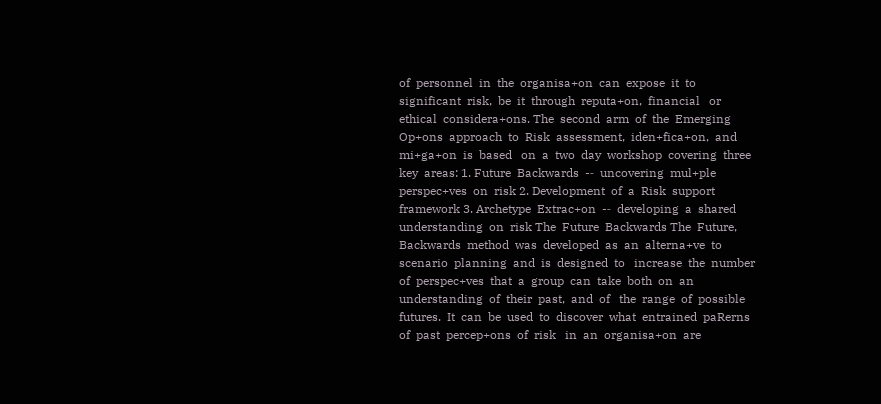of  personnel  in  the  organisa+on  can  expose  it  to  significant  risk,  be  it  through  reputa+on,  financial   or  ethical  considera+ons. The  second  arm  of  the  Emerging  Op+ons  approach  to  Risk  assessment,  iden+fica+on,  and  mi+ga+on  is  based   on  a  two  day  workshop  covering  three  key  areas: 1. Future  Backwards  -‐  uncovering  mul+ple  perspec+ves  on  risk 2. Development  of  a  Risk  support  framework 3. Archetype  Extrac+on  -‐  developing  a  shared  understanding  on  risk The  Future  Backwards The  Future,  Backwards  method  was  developed  as  an  alterna+ve  to  scenario  planning  and  is  designed  to   increase  the  number  of  perspec+ves  that  a  group  can  take  both  on  an  understanding  of  their  past,  and  of   the  range  of  possible  futures.  It  can  be  used  to  discover  what  entrained  paRerns  of  past  percep+ons  of  risk   in  an  organisa+on  are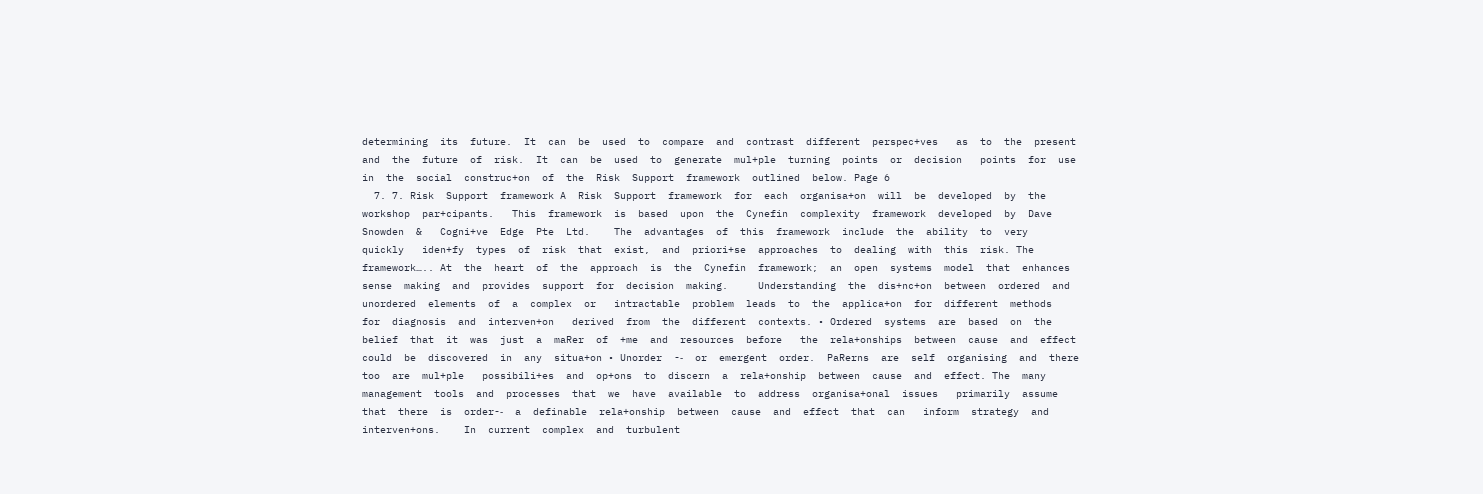determining  its  future.  It  can  be  used  to  compare  and  contrast  different  perspec+ves   as  to  the  present  and  the  future  of  risk.  It  can  be  used  to  generate  mul+ple  turning  points  or  decision   points  for  use  in  the  social  construc+on  of  the  Risk  Support  framework  outlined  below. Page 6
  7. 7. Risk  Support  framework A  Risk  Support  framework  for  each  organisa+on  will  be  developed  by  the  workshop  par+cipants.   This  framework  is  based  upon  the  Cynefin  complexity  framework  developed  by  Dave  Snowden  &   Cogni+ve  Edge  Pte  Ltd.    The  advantages  of  this  framework  include  the  ability  to  very  quickly   iden+fy  types  of  risk  that  exist,  and  priori+se  approaches  to  dealing  with  this  risk. The  framework….. At  the  heart  of  the  approach  is  the  Cynefin  framework;  an  open  systems  model  that  enhances   sense  making  and  provides  support  for  decision  making.     Understanding  the  dis+nc+on  between  ordered  and  unordered  elements  of  a  complex  or   intractable  problem  leads  to  the  applica+on  for  different  methods  for  diagnosis  and  interven+on   derived  from  the  different  contexts. • Ordered  systems  are  based  on  the  belief  that  it  was  just  a  maRer  of  +me  and  resources  before   the  rela+onships  between  cause  and  effect  could  be  discovered  in  any  situa+on • Unorder  -‐  or  emergent  order.  PaRerns  are  self  organising  and  there  too  are  mul+ple   possibili+es  and  op+ons  to  discern  a  rela+onship  between  cause  and  effect. The  many  management  tools  and  processes  that  we  have  available  to  address  organisa+onal  issues   primarily  assume  that  there  is  order-‐  a  definable  rela+onship  between  cause  and  effect  that  can   inform  strategy  and  interven+ons.    In  current  complex  and  turbulent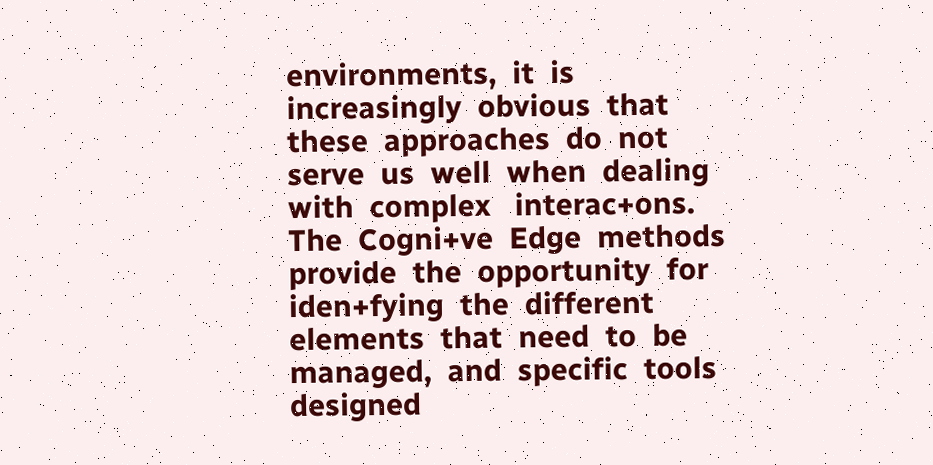environments,  it  is   increasingly  obvious  that  these  approaches  do  not  serve  us  well  when  dealing  with  complex   interac+ons.      The  Cogni+ve  Edge  methods  provide  the  opportunity  for  iden+fying  the  different   elements  that  need  to  be  managed,  and  specific  tools  designed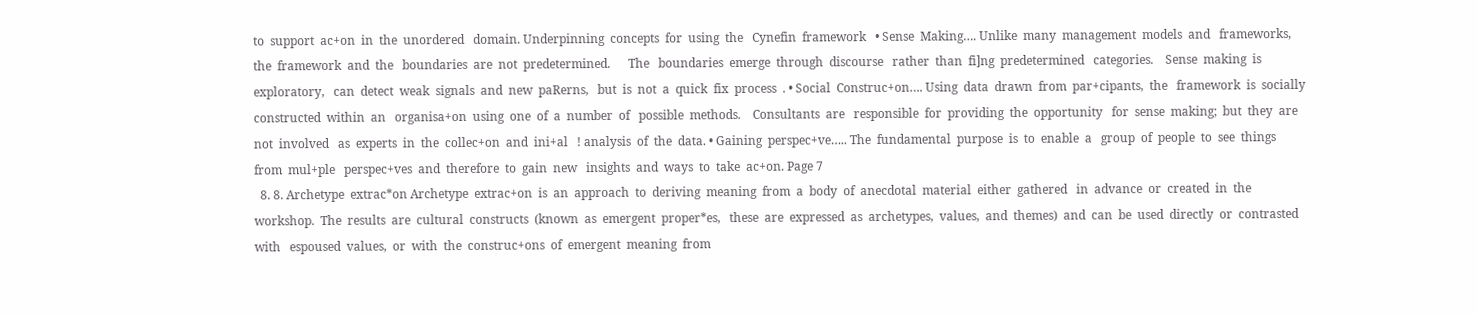to  support  ac+on  in  the  unordered   domain. Underpinning  concepts  for  using  the   Cynefin  framework   • Sense  Making…. Unlike  many  management  models  and   frameworks,  the  framework  and  the   boundaries  are  not  predetermined.      The   boundaries  emerge  through  discourse   rather  than  fi]ng  predetermined   categories.    Sense  making  is  exploratory,   can  detect  weak  signals  and  new  paRerns,   but  is  not  a  quick  fix  process  . • Social  Construc+on…. Using  data  drawn  from  par+cipants,  the   framework  is  socially  constructed  within  an   organisa+on  using  one  of  a  number  of   possible  methods.    Consultants  are   responsible  for  providing  the  opportunity   for  sense  making;  but  they  are  not  involved   as  experts  in  the  collec+on  and  ini+al   ! analysis  of  the  data. • Gaining  perspec+ve….. The  fundamental  purpose  is  to  enable  a   group  of  people  to  see  things  from  mul+ple   perspec+ves  and  therefore  to  gain  new   insights  and  ways  to  take  ac+on. Page 7
  8. 8. Archetype  extrac*on Archetype  extrac+on  is  an  approach  to  deriving  meaning  from  a  body  of  anecdotal  material  either  gathered   in  advance  or  created  in  the  workshop.  The  results  are  cultural  constructs  (known  as  emergent  proper*es,   these  are  expressed  as  archetypes,  values,  and  themes)  and  can  be  used  directly  or  contrasted  with   espoused  values,  or  with  the  construc+ons  of  emergent  meaning  from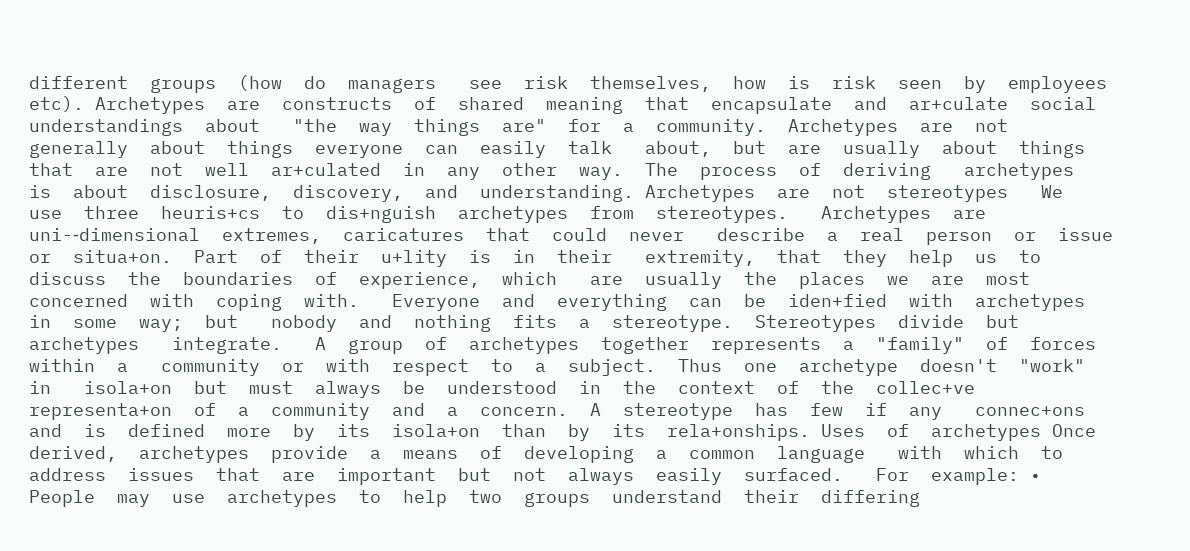different  groups  (how  do  managers   see  risk  themselves,  how  is  risk  seen  by  employees  etc). Archetypes  are  constructs  of  shared  meaning  that  encapsulate  and  ar+culate  social  understandings  about   "the  way  things  are"  for  a  community.  Archetypes  are  not  generally  about  things  everyone  can  easily  talk   about,  but  are  usually  about  things  that  are  not  well  ar+culated  in  any  other  way.  The  process  of  deriving   archetypes  is  about  disclosure,  discovery,  and  understanding. Archetypes  are  not  stereotypes   We  use  three  heuris+cs  to  dis+nguish  archetypes  from  stereotypes.   Archetypes  are  uni-‐dimensional  extremes,  caricatures  that  could  never   describe  a  real  person  or  issue  or  situa+on.  Part  of  their  u+lity  is  in  their   extremity,  that  they  help  us  to  discuss  the  boundaries  of  experience,  which   are  usually  the  places  we  are  most  concerned  with  coping  with.   Everyone  and  everything  can  be  iden+fied  with  archetypes  in  some  way;  but   nobody  and  nothing  fits  a  stereotype.  Stereotypes  divide  but  archetypes   integrate.   A  group  of  archetypes  together  represents  a  "family"  of  forces  within  a   community  or  with  respect  to  a  subject.  Thus  one  archetype  doesn't  "work"  in   isola+on  but  must  always  be  understood  in  the  context  of  the  collec+ve   representa+on  of  a  community  and  a  concern.  A  stereotype  has  few  if  any   connec+ons  and  is  defined  more  by  its  isola+on  than  by  its  rela+onships. Uses  of  archetypes Once  derived,  archetypes  provide  a  means  of  developing  a  common  language   with  which  to  address  issues  that  are  important  but  not  always  easily  surfaced.   For  example: •  People  may  use  archetypes  to  help  two  groups  understand  their  differing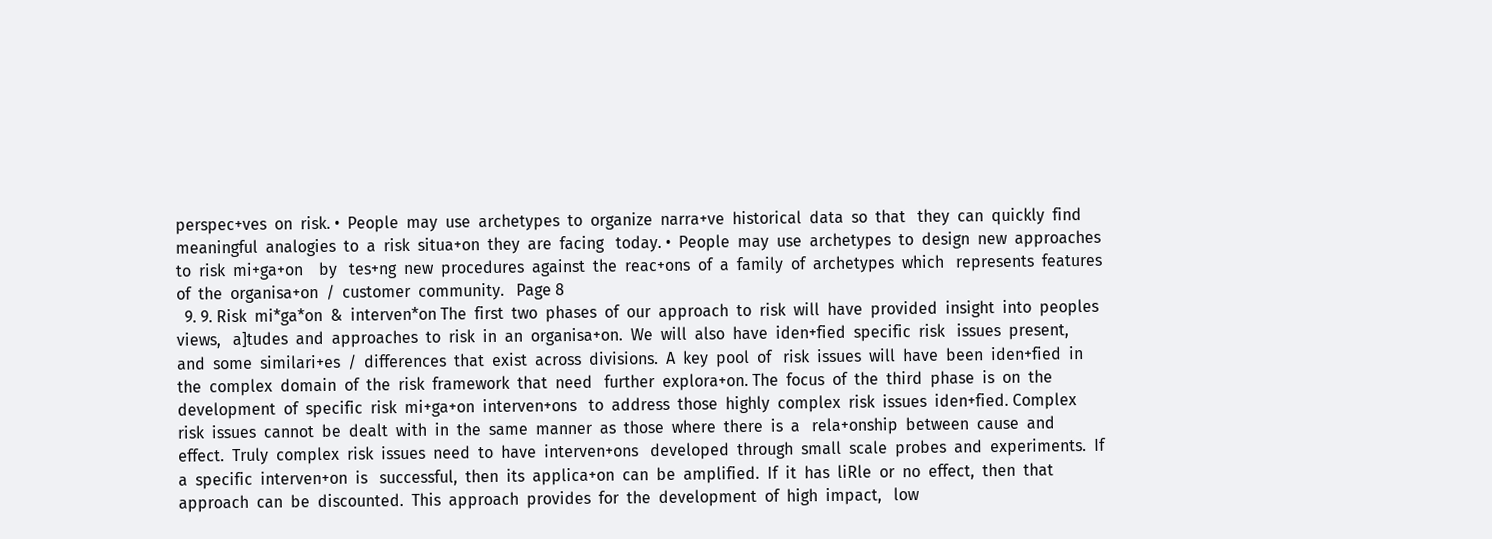perspec+ves  on  risk. •  People  may  use  archetypes  to  organize  narra+ve  historical  data  so  that   they  can  quickly  find  meaningful  analogies  to  a  risk  situa+on  they  are  facing   today. •  People  may  use  archetypes  to  design  new  approaches  to  risk  mi+ga+on    by   tes+ng  new  procedures  against  the  reac+ons  of  a  family  of  archetypes  which   represents  features  of  the  organisa+on  /  customer  community.   Page 8
  9. 9. Risk  mi*ga*on  &  interven*on The  first  two  phases  of  our  approach  to  risk  will  have  provided  insight  into  peoples  views,   a]tudes  and  approaches  to  risk  in  an  organisa+on.  We  will  also  have  iden+fied  specific  risk   issues  present,  and  some  similari+es  /  differences  that  exist  across  divisions.  A  key  pool  of   risk  issues  will  have  been  iden+fied  in  the  complex  domain  of  the  risk  framework  that  need   further  explora+on. The  focus  of  the  third  phase  is  on  the  development  of  specific  risk  mi+ga+on  interven+ons   to  address  those  highly  complex  risk  issues  iden+fied. Complex  risk  issues  cannot  be  dealt  with  in  the  same  manner  as  those  where  there  is  a   rela+onship  between  cause  and  effect.  Truly  complex  risk  issues  need  to  have  interven+ons   developed  through  small  scale  probes  and  experiments.  If  a  specific  interven+on  is   successful,  then  its  applica+on  can  be  amplified.  If  it  has  liRle  or  no  effect,  then  that   approach  can  be  discounted.  This  approach  provides  for  the  development  of  high  impact,   low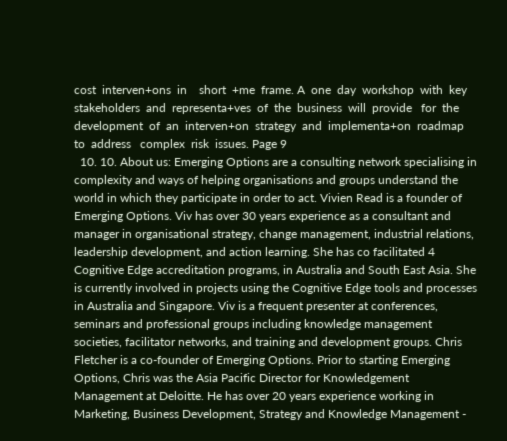cost  interven+ons  in    short  +me  frame. A  one  day  workshop  with  key  stakeholders  and  representa+ves  of  the  business  will  provide   for  the  development  of  an  interven+on  strategy  and  implementa+on  roadmap  to  address   complex  risk  issues. Page 9
  10. 10. About us: Emerging Options are a consulting network specialising in complexity and ways of helping organisations and groups understand the world in which they participate in order to act. Vivien Read is a founder of Emerging Options. Viv has over 30 years experience as a consultant and manager in organisational strategy, change management, industrial relations, leadership development, and action learning. She has co facilitated 4 Cognitive Edge accreditation programs, in Australia and South East Asia. She is currently involved in projects using the Cognitive Edge tools and processes in Australia and Singapore. Viv is a frequent presenter at conferences, seminars and professional groups including knowledge management societies, facilitator networks, and training and development groups. Chris Fletcher is a co-founder of Emerging Options. Prior to starting Emerging Options, Chris was the Asia Pacific Director for Knowledgement Management at Deloitte. He has over 20 years experience working in Marketing, Business Development, Strategy and Knowledge Management -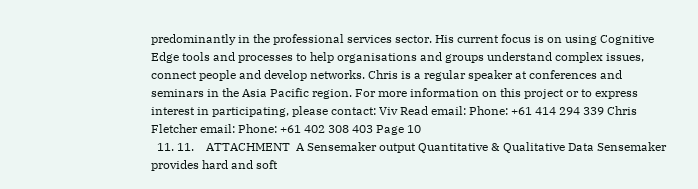predominantly in the professional services sector. His current focus is on using Cognitive Edge tools and processes to help organisations and groups understand complex issues, connect people and develop networks. Chris is a regular speaker at conferences and seminars in the Asia Pacific region. For more information on this project or to express interest in participating, please contact: Viv Read email: Phone: +61 414 294 339 Chris Fletcher email: Phone: +61 402 308 403 Page 10
  11. 11.    ATTACHMENT  A Sensemaker output Quantitative & Qualitative Data Sensemaker provides hard and soft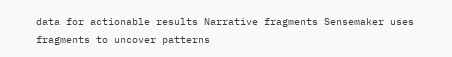data for actionable results Narrative fragments Sensemaker uses fragments to uncover patterns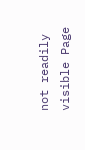not readily visible Page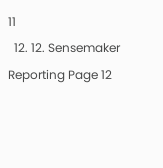11
  12. 12. Sensemaker Reporting Page 12